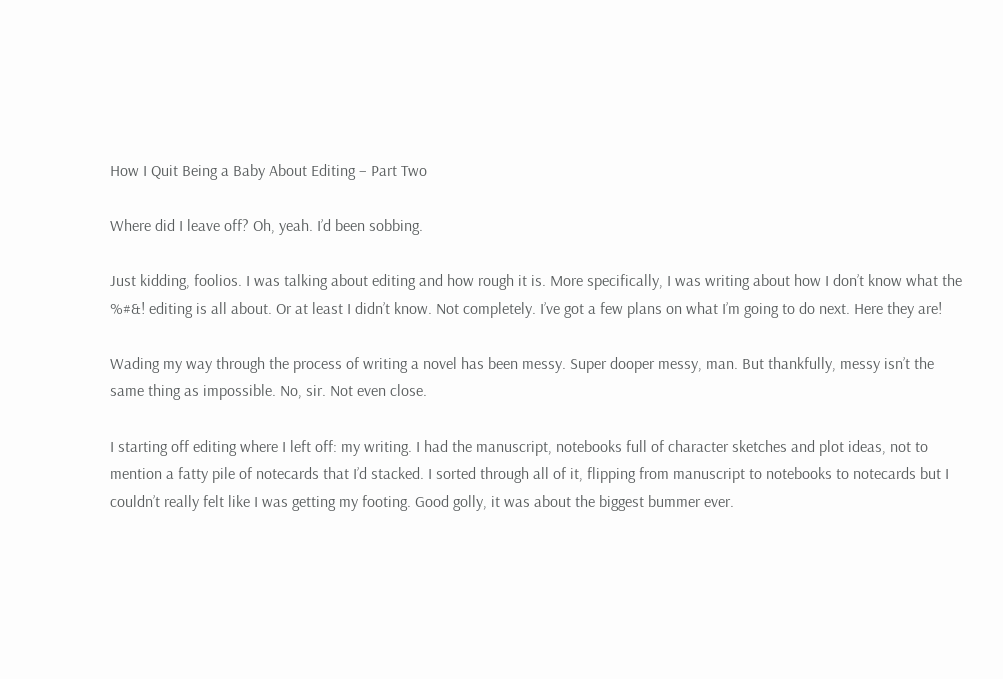How I Quit Being a Baby About Editing – Part Two

Where did I leave off? Oh, yeah. I’d been sobbing.

Just kidding, foolios. I was talking about editing and how rough it is. More specifically, I was writing about how I don’t know what the %#&! editing is all about. Or at least I didn’t know. Not completely. I’ve got a few plans on what I’m going to do next. Here they are!

Wading my way through the process of writing a novel has been messy. Super dooper messy, man. But thankfully, messy isn’t the same thing as impossible. No, sir. Not even close.

I starting off editing where I left off: my writing. I had the manuscript, notebooks full of character sketches and plot ideas, not to mention a fatty pile of notecards that I’d stacked. I sorted through all of it, flipping from manuscript to notebooks to notecards but I couldn’t really felt like I was getting my footing. Good golly, it was about the biggest bummer ever.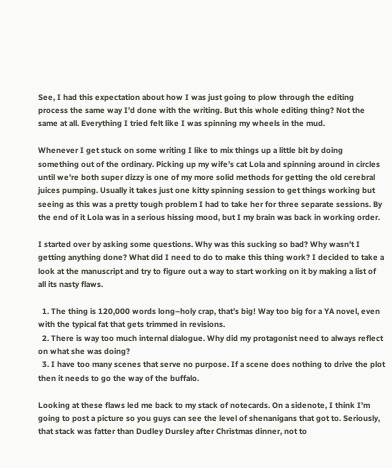See, I had this expectation about how I was just going to plow through the editing process the same way I’d done with the writing. But this whole editing thing? Not the same at all. Everything I tried felt like I was spinning my wheels in the mud.

Whenever I get stuck on some writing I like to mix things up a little bit by doing something out of the ordinary. Picking up my wife’s cat Lola and spinning around in circles until we’re both super dizzy is one of my more solid methods for getting the old cerebral juices pumping. Usually it takes just one kitty spinning session to get things working but seeing as this was a pretty tough problem I had to take her for three separate sessions. By the end of it Lola was in a serious hissing mood, but I my brain was back in working order.

I started over by asking some questions. Why was this sucking so bad? Why wasn’t I getting anything done? What did I need to do to make this thing work? I decided to take a look at the manuscript and try to figure out a way to start working on it by making a list of all its nasty flaws.

  1. The thing is 120,000 words long–holy crap, that’s big! Way too big for a YA novel, even with the typical fat that gets trimmed in revisions.
  2. There is way too much internal dialogue. Why did my protagonist need to always reflect on what she was doing?
  3. I have too many scenes that serve no purpose. If a scene does nothing to drive the plot then it needs to go the way of the buffalo.

Looking at these flaws led me back to my stack of notecards. On a sidenote, I think I’m going to post a picture so you guys can see the level of shenanigans that got to. Seriously, that stack was fatter than Dudley Dursley after Christmas dinner, not to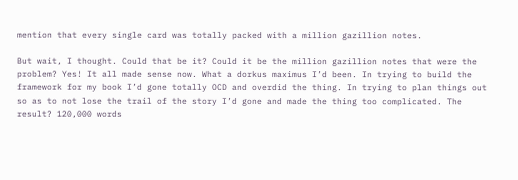mention that every single card was totally packed with a million gazillion notes.

But wait, I thought. Could that be it? Could it be the million gazillion notes that were the problem? Yes! It all made sense now. What a dorkus maximus I’d been. In trying to build the framework for my book I’d gone totally OCD and overdid the thing. In trying to plan things out so as to not lose the trail of the story I’d gone and made the thing too complicated. The result? 120,000 words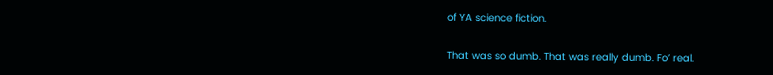of YA science fiction.

That was so dumb. That was really dumb. Fo’ real.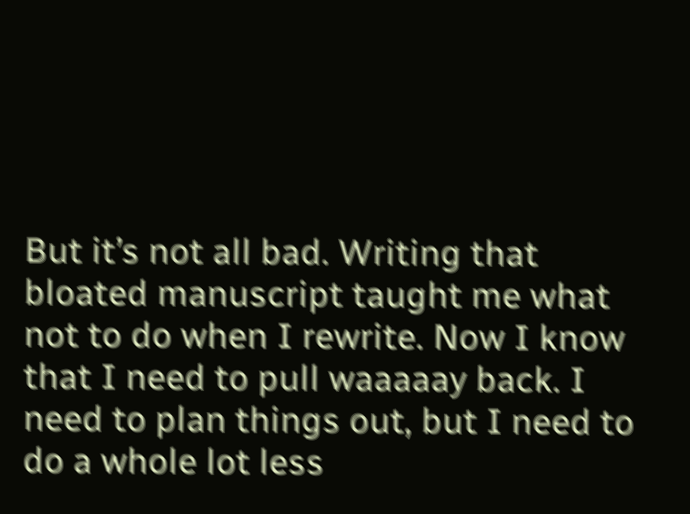But it’s not all bad. Writing that bloated manuscript taught me what not to do when I rewrite. Now I know that I need to pull waaaaay back. I need to plan things out, but I need to do a whole lot less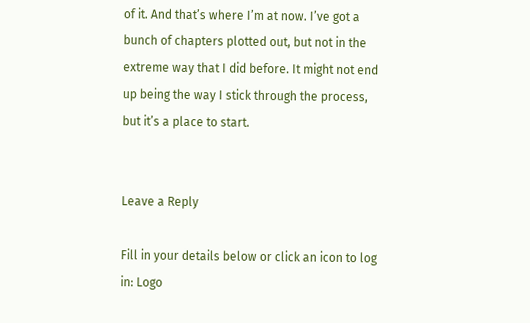of it. And that’s where I’m at now. I’ve got a bunch of chapters plotted out, but not in the extreme way that I did before. It might not end up being the way I stick through the process, but it’s a place to start.


Leave a Reply

Fill in your details below or click an icon to log in: Logo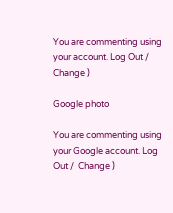You are commenting using your account. Log Out /  Change )

Google photo

You are commenting using your Google account. Log Out /  Change )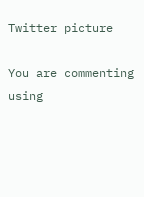Twitter picture

You are commenting using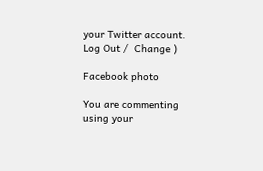your Twitter account. Log Out /  Change )

Facebook photo

You are commenting using your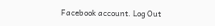Facebook account. Log Out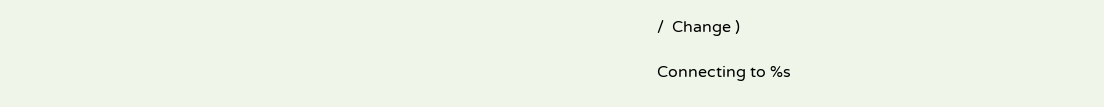/  Change )

Connecting to %s